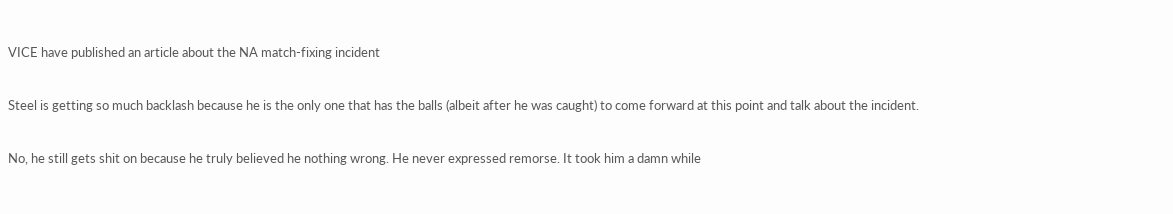VICE have published an article about the NA match-fixing incident

Steel is getting so much backlash because he is the only one that has the balls (albeit after he was caught) to come forward at this point and talk about the incident.

No, he still gets shit on because he truly believed he nothing wrong. He never expressed remorse. It took him a damn while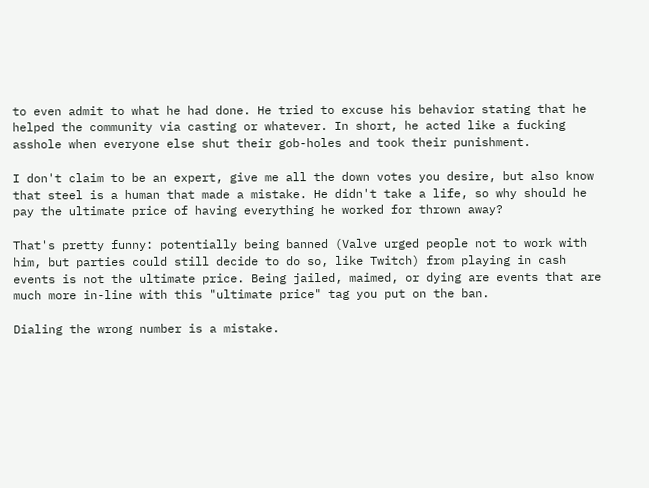to even admit to what he had done. He tried to excuse his behavior stating that he helped the community via casting or whatever. In short, he acted like a fucking asshole when everyone else shut their gob-holes and took their punishment.

I don't claim to be an expert, give me all the down votes you desire, but also know that steel is a human that made a mistake. He didn't take a life, so why should he pay the ultimate price of having everything he worked for thrown away?

That's pretty funny: potentially being banned (Valve urged people not to work with him, but parties could still decide to do so, like Twitch) from playing in cash events is not the ultimate price. Being jailed, maimed, or dying are events that are much more in-line with this "ultimate price" tag you put on the ban.

Dialing the wrong number is a mistake.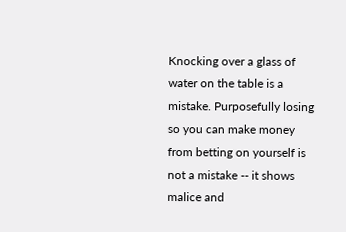Knocking over a glass of water on the table is a mistake. Purposefully losing so you can make money from betting on yourself is not a mistake -- it shows malice and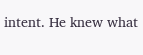intent. He knew what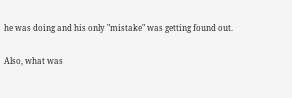he was doing and his only "mistake" was getting found out.

Also, what was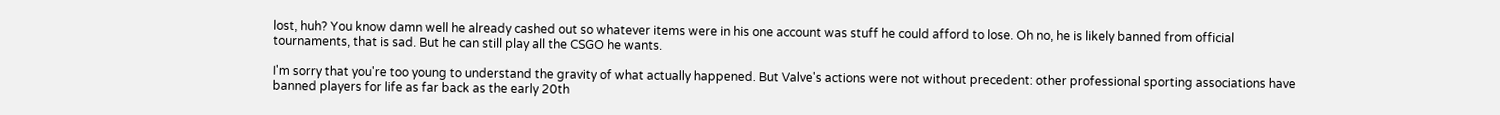lost, huh? You know damn well he already cashed out so whatever items were in his one account was stuff he could afford to lose. Oh no, he is likely banned from official tournaments, that is sad. But he can still play all the CSGO he wants.

I'm sorry that you're too young to understand the gravity of what actually happened. But Valve's actions were not without precedent: other professional sporting associations have banned players for life as far back as the early 20th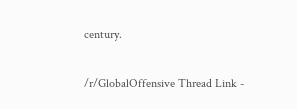century.

/r/GlobalOffensive Thread Link -